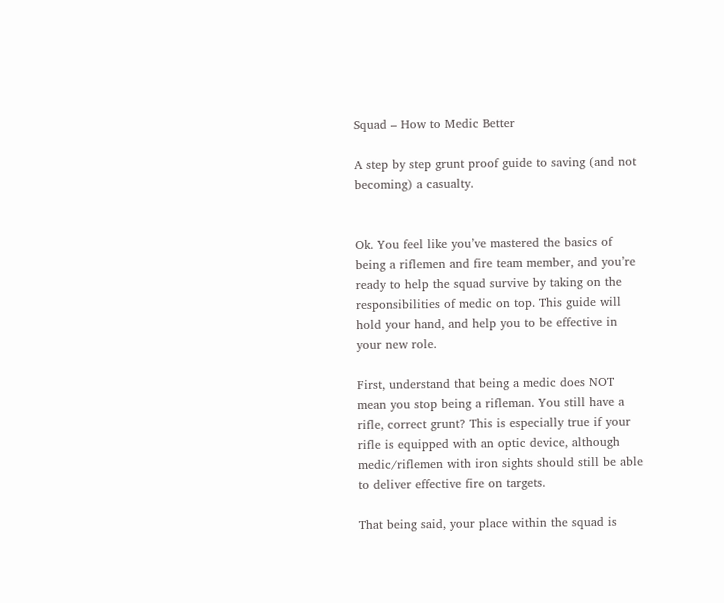Squad – How to Medic Better

A step by step grunt proof guide to saving (and not becoming) a casualty.


Ok. You feel like you’ve mastered the basics of being a riflemen and fire team member, and you’re ready to help the squad survive by taking on the responsibilities of medic on top. This guide will hold your hand, and help you to be effective in your new role.

First, understand that being a medic does NOT mean you stop being a rifleman. You still have a rifle, correct grunt? This is especially true if your rifle is equipped with an optic device, although medic/riflemen with iron sights should still be able to deliver effective fire on targets.

That being said, your place within the squad is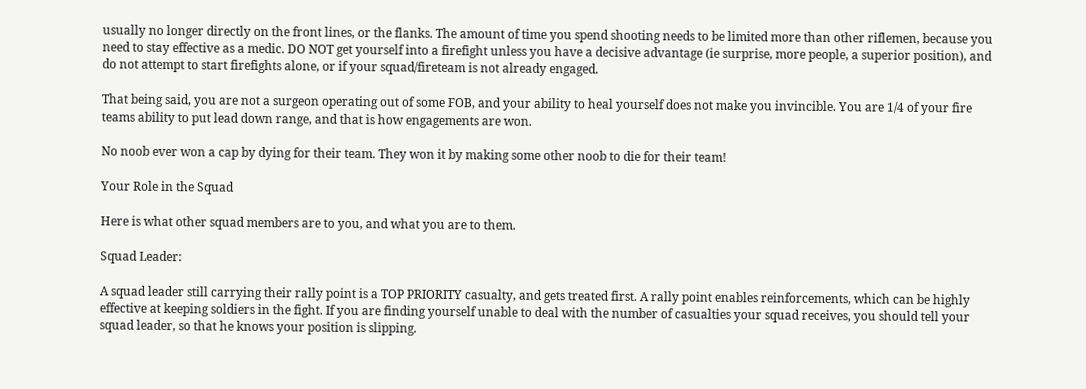usually no longer directly on the front lines, or the flanks. The amount of time you spend shooting needs to be limited more than other riflemen, because you need to stay effective as a medic. DO NOT get yourself into a firefight unless you have a decisive advantage (ie surprise, more people, a superior position), and do not attempt to start firefights alone, or if your squad/fireteam is not already engaged.

That being said, you are not a surgeon operating out of some FOB, and your ability to heal yourself does not make you invincible. You are 1/4 of your fire teams ability to put lead down range, and that is how engagements are won.

No noob ever won a cap by dying for their team. They won it by making some other noob to die for their team!

Your Role in the Squad

Here is what other squad members are to you, and what you are to them.

Squad Leader:

A squad leader still carrying their rally point is a TOP PRIORITY casualty, and gets treated first. A rally point enables reinforcements, which can be highly effective at keeping soldiers in the fight. If you are finding yourself unable to deal with the number of casualties your squad receives, you should tell your squad leader, so that he knows your position is slipping.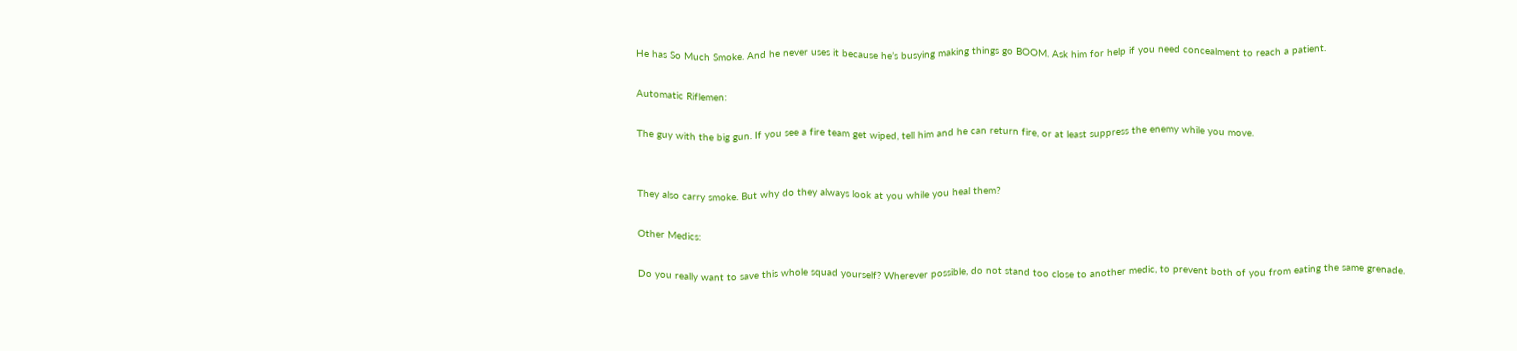He has So Much Smoke. And he never uses it because he’s busying making things go BOOM. Ask him for help if you need concealment to reach a patient.

Automatic Riflemen:

The guy with the big gun. If you see a fire team get wiped, tell him and he can return fire, or at least suppress the enemy while you move.


They also carry smoke. But why do they always look at you while you heal them?

Other Medics:

Do you really want to save this whole squad yourself? Wherever possible, do not stand too close to another medic, to prevent both of you from eating the same grenade.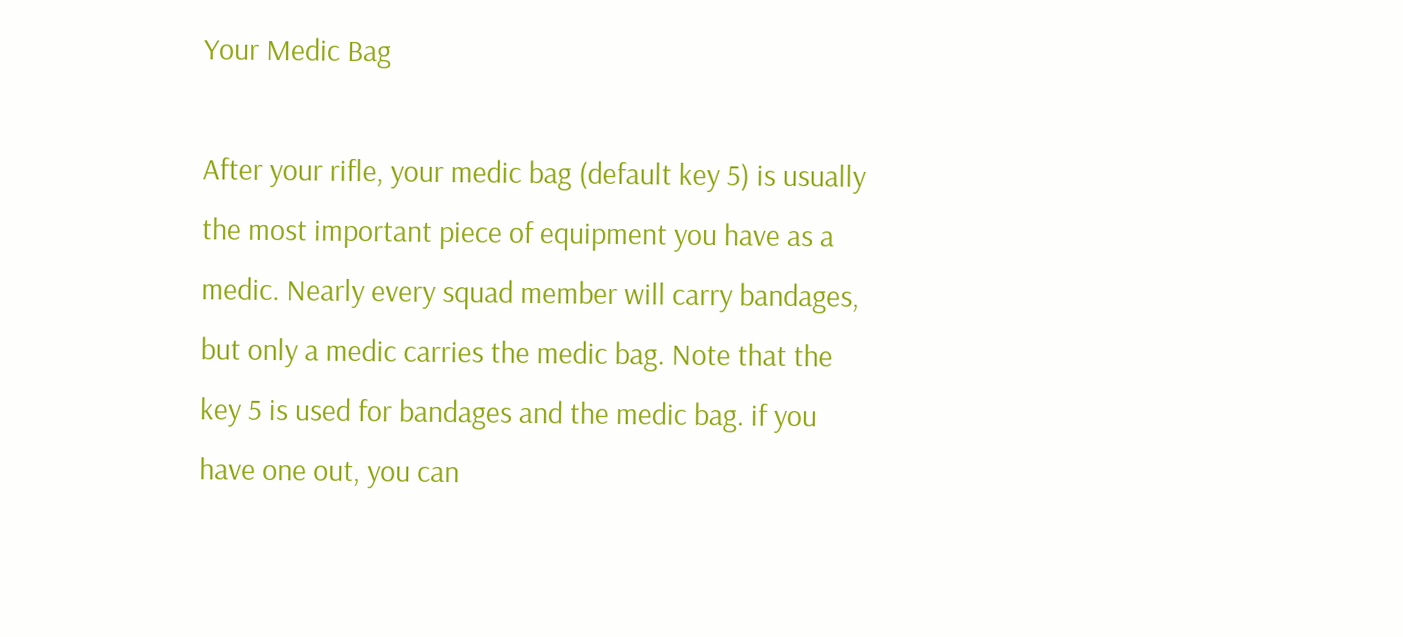Your Medic Bag

After your rifle, your medic bag (default key 5) is usually the most important piece of equipment you have as a medic. Nearly every squad member will carry bandages, but only a medic carries the medic bag. Note that the key 5 is used for bandages and the medic bag. if you have one out, you can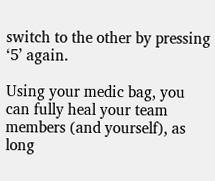switch to the other by pressing ‘5’ again.

Using your medic bag, you can fully heal your team members (and yourself), as long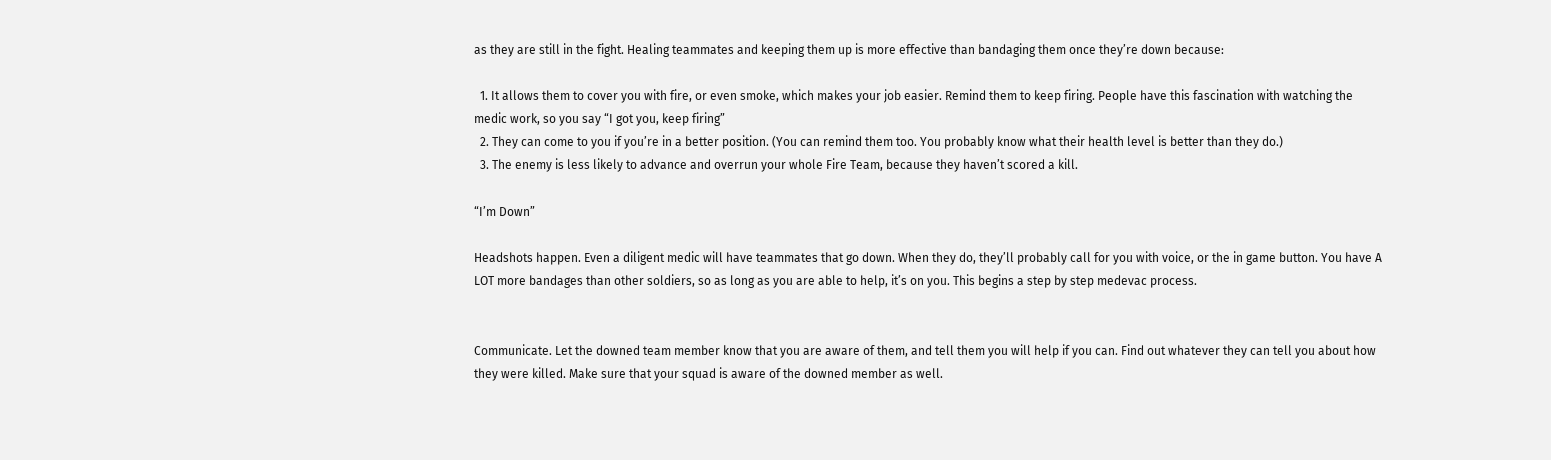as they are still in the fight. Healing teammates and keeping them up is more effective than bandaging them once they’re down because:

  1. It allows them to cover you with fire, or even smoke, which makes your job easier. Remind them to keep firing. People have this fascination with watching the medic work, so you say “I got you, keep firing”
  2. They can come to you if you’re in a better position. (You can remind them too. You probably know what their health level is better than they do.)
  3. The enemy is less likely to advance and overrun your whole Fire Team, because they haven’t scored a kill.

“I’m Down”

Headshots happen. Even a diligent medic will have teammates that go down. When they do, they’ll probably call for you with voice, or the in game button. You have A LOT more bandages than other soldiers, so as long as you are able to help, it’s on you. This begins a step by step medevac process.


Communicate. Let the downed team member know that you are aware of them, and tell them you will help if you can. Find out whatever they can tell you about how they were killed. Make sure that your squad is aware of the downed member as well.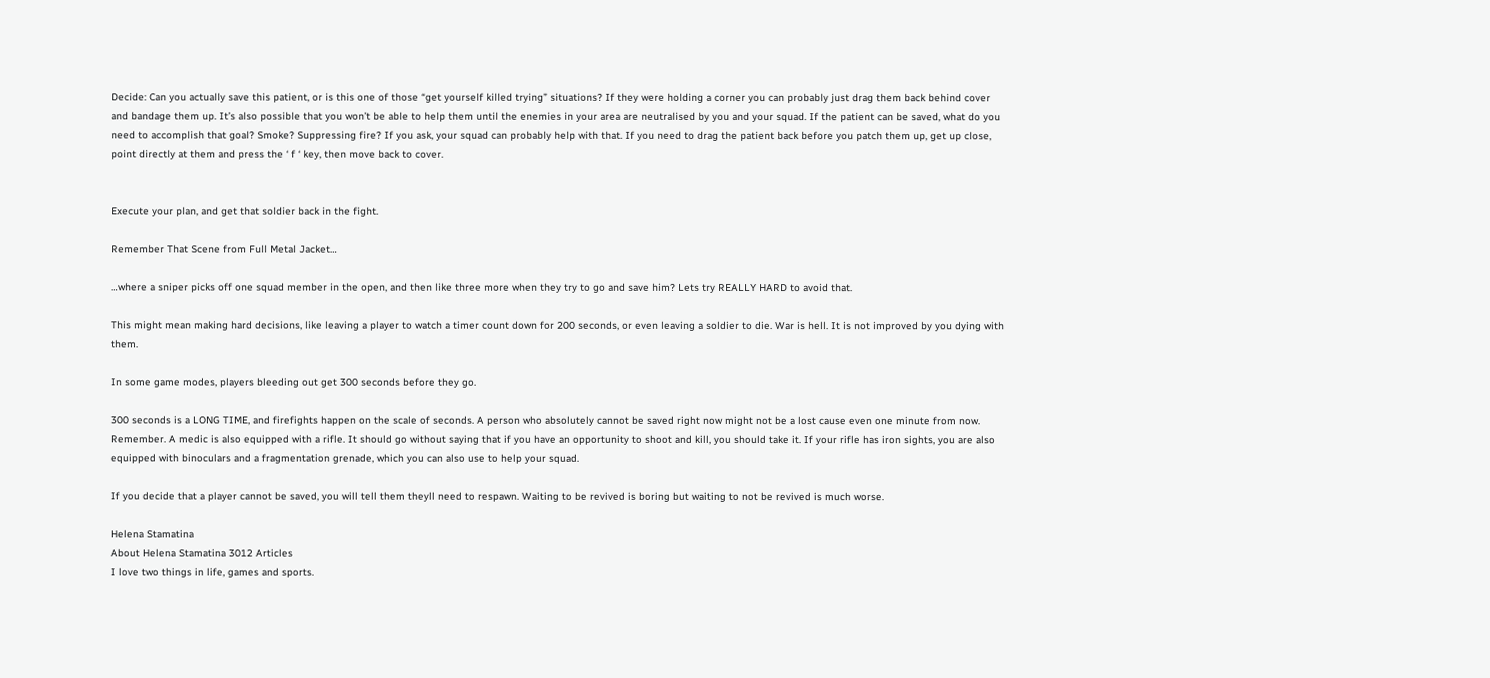Decide: Can you actually save this patient, or is this one of those “get yourself killed trying” situations? If they were holding a corner you can probably just drag them back behind cover and bandage them up. It’s also possible that you won’t be able to help them until the enemies in your area are neutralised by you and your squad. If the patient can be saved, what do you need to accomplish that goal? Smoke? Suppressing fire? If you ask, your squad can probably help with that. If you need to drag the patient back before you patch them up, get up close, point directly at them and press the ‘ f ‘ key, then move back to cover.


Execute your plan, and get that soldier back in the fight.

Remember That Scene from Full Metal Jacket…

…where a sniper picks off one squad member in the open, and then like three more when they try to go and save him? Lets try REALLY HARD to avoid that.

This might mean making hard decisions, like leaving a player to watch a timer count down for 200 seconds, or even leaving a soldier to die. War is hell. It is not improved by you dying with them.

In some game modes, players bleeding out get 300 seconds before they go.

300 seconds is a LONG TIME, and firefights happen on the scale of seconds. A person who absolutely cannot be saved right now might not be a lost cause even one minute from now. Remember. A medic is also equipped with a rifle. It should go without saying that if you have an opportunity to shoot and kill, you should take it. If your rifle has iron sights, you are also equipped with binoculars and a fragmentation grenade, which you can also use to help your squad.

If you decide that a player cannot be saved, you will tell them theyll need to respawn. Waiting to be revived is boring but waiting to not be revived is much worse.

Helena Stamatina
About Helena Stamatina 3012 Articles
I love two things in life, games and sports.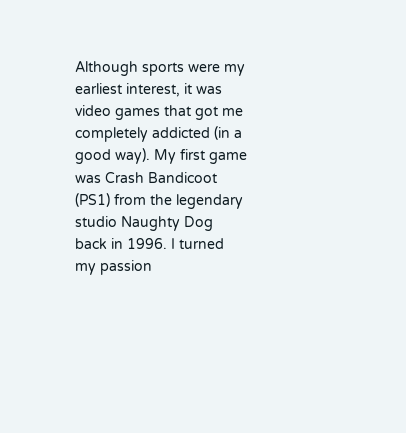Although sports were my earliest interest, it was video games that got me completely addicted (in a good way). My first game was Crash Bandicoot (PS1) from the legendary studio Naughty Dog back in 1996. I turned my passion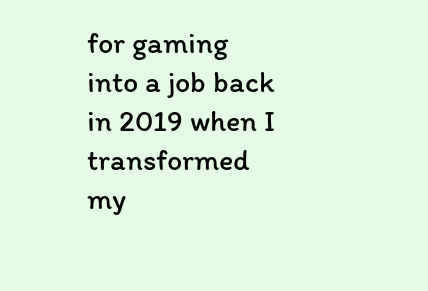for gaming into a job back in 2019 when I transformed my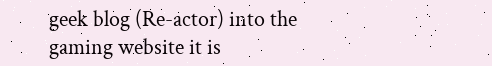geek blog (Re-actor) into the gaming website it is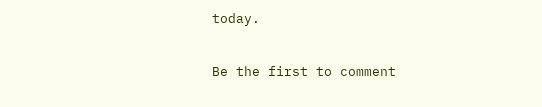today.

Be the first to comment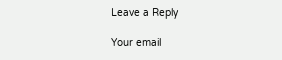Leave a Reply

Your email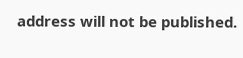address will not be published.